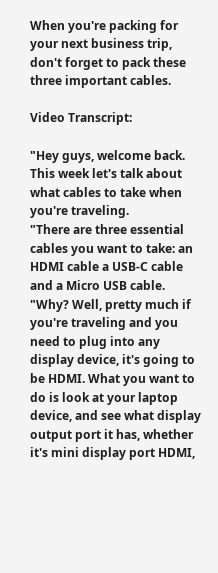When you're packing for your next business trip, don't forget to pack these three important cables.

Video Transcript:

"Hey guys, welcome back. This week let's talk about what cables to take when you're traveling.
"There are three essential cables you want to take: an HDMI cable a USB-C cable and a Micro USB cable.
"Why? Well, pretty much if you're traveling and you need to plug into any display device, it's going to be HDMI. What you want to do is look at your laptop device, and see what display output port it has, whether it's mini display port HDMI,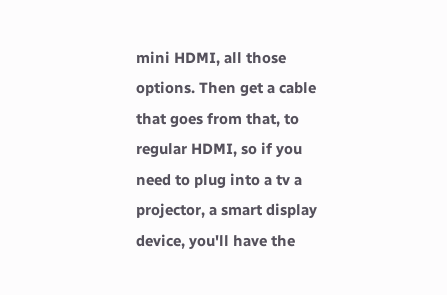mini HDMI, all those options. Then get a cable that goes from that, to regular HDMI, so if you need to plug into a tv a projector, a smart display device, you'll have the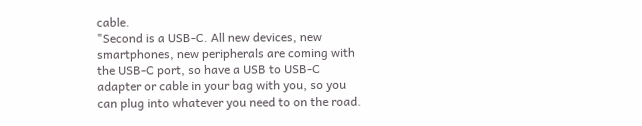cable.
"Second is a USB-C. All new devices, new smartphones, new peripherals are coming with the USB-C port, so have a USB to USB-C adapter or cable in your bag with you, so you can plug into whatever you need to on the road.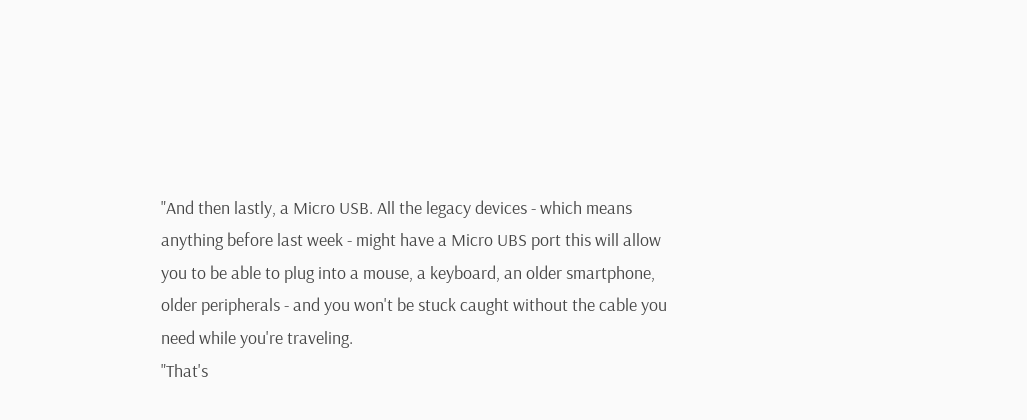"And then lastly, a Micro USB. All the legacy devices - which means anything before last week - might have a Micro UBS port this will allow
you to be able to plug into a mouse, a keyboard, an older smartphone, older peripherals - and you won't be stuck caught without the cable you need while you're traveling.
"That's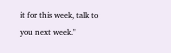it for this week, talk to you next week."